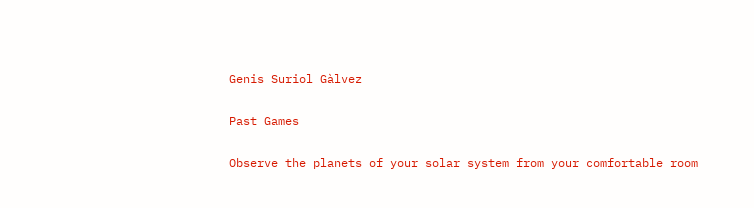Genis Suriol Gàlvez

Past Games

Observe the planets of your solar system from your comfortable room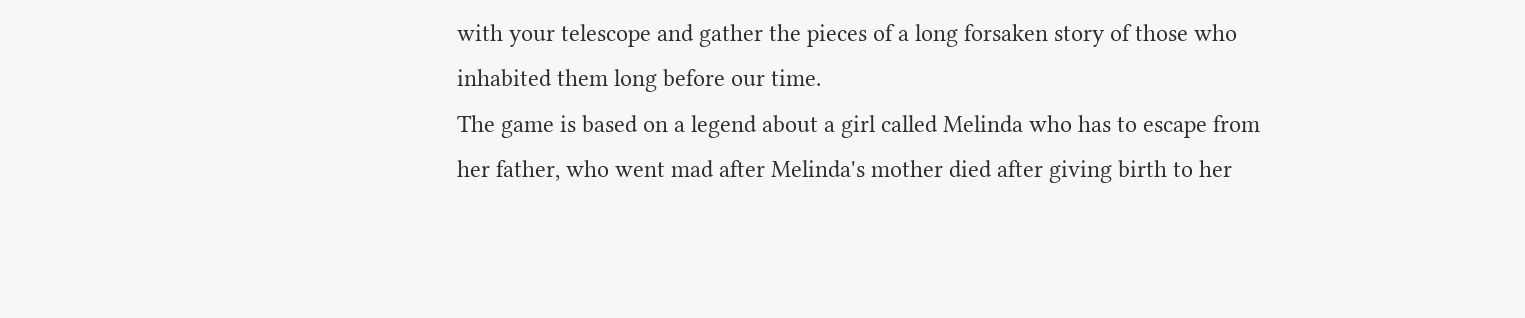with your telescope and gather the pieces of a long forsaken story of those who inhabited them long before our time.
The game is based on a legend about a girl called Melinda who has to escape from her father, who went mad after Melinda's mother died after giving birth to her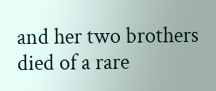and her two brothers died of a rare